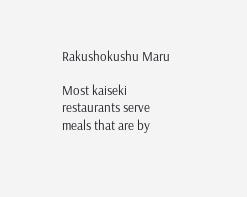Rakushokushu Maru

Most kaiseki restaurants serve meals that are by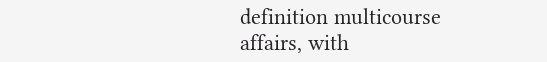definition multicourse affairs, with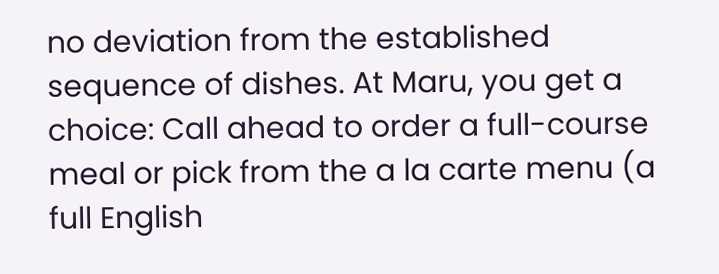no deviation from the established sequence of dishes. At Maru, you get a choice: Call ahead to order a full-course meal or pick from the a la carte menu (a full English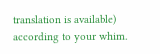translation is available) according to your whim.